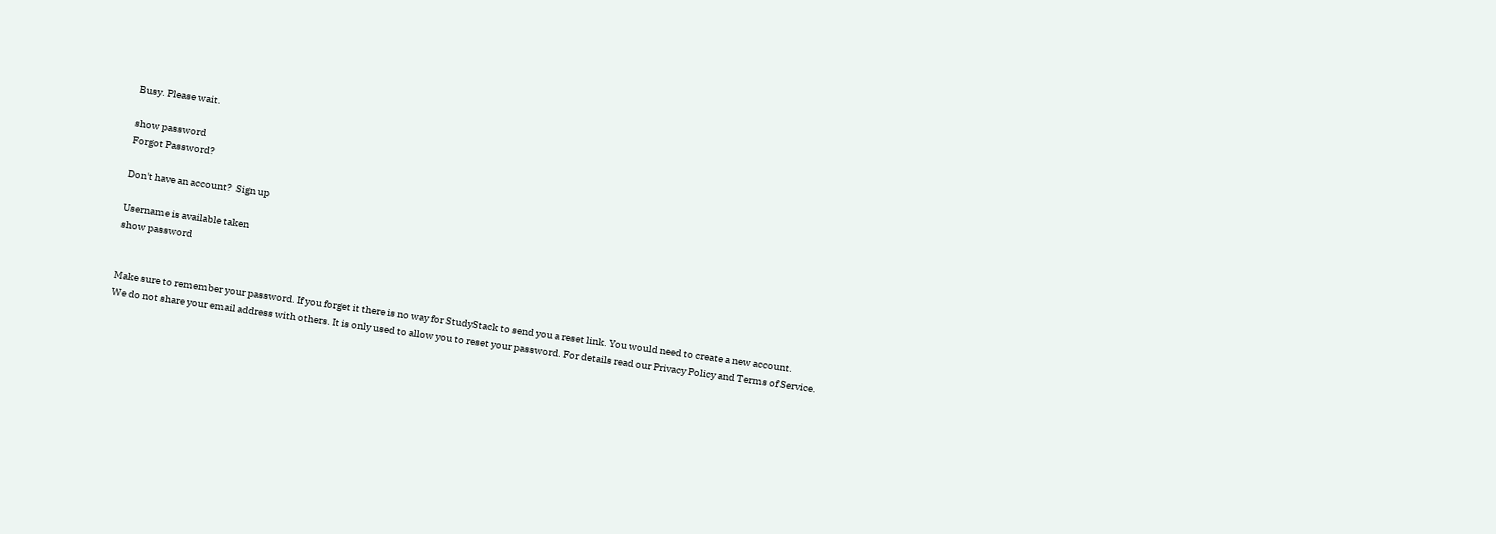Busy. Please wait.

show password
Forgot Password?

Don't have an account?  Sign up

Username is available taken
show password


Make sure to remember your password. If you forget it there is no way for StudyStack to send you a reset link. You would need to create a new account.
We do not share your email address with others. It is only used to allow you to reset your password. For details read our Privacy Policy and Terms of Service.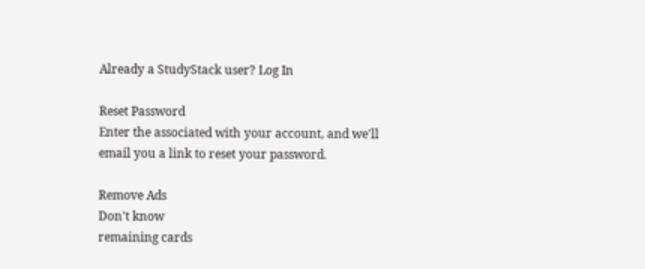Already a StudyStack user? Log In

Reset Password
Enter the associated with your account, and we'll email you a link to reset your password.

Remove Ads
Don't know
remaining cards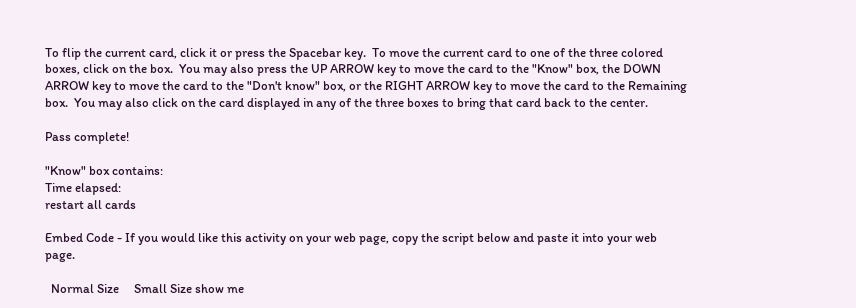To flip the current card, click it or press the Spacebar key.  To move the current card to one of the three colored boxes, click on the box.  You may also press the UP ARROW key to move the card to the "Know" box, the DOWN ARROW key to move the card to the "Don't know" box, or the RIGHT ARROW key to move the card to the Remaining box.  You may also click on the card displayed in any of the three boxes to bring that card back to the center.

Pass complete!

"Know" box contains:
Time elapsed:
restart all cards

Embed Code - If you would like this activity on your web page, copy the script below and paste it into your web page.

  Normal Size     Small Size show me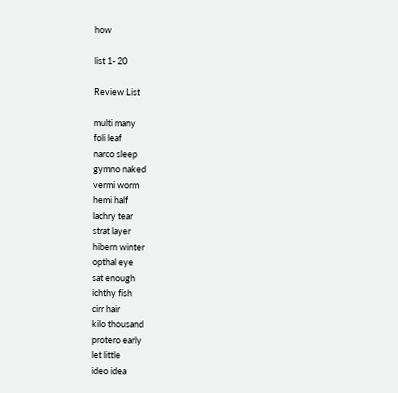how

list 1- 20

Review List

multi many
foli leaf
narco sleep
gymno naked
vermi worm
hemi half
lachry tear
strat layer
hibern winter
opthal eye
sat enough
ichthy fish
cirr hair
kilo thousand
protero early
let little
ideo idea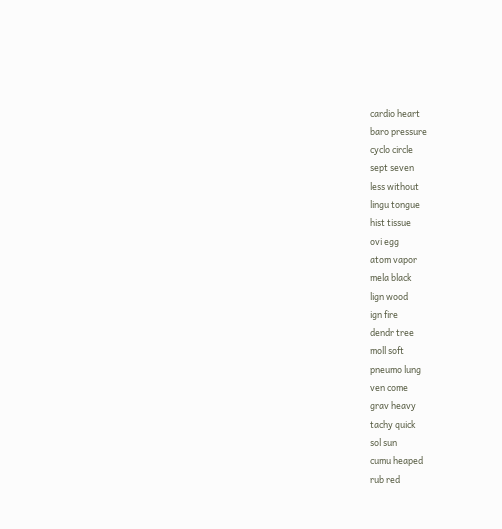cardio heart
baro pressure
cyclo circle
sept seven
less without
lingu tongue
hist tissue
ovi egg
atom vapor
mela black
lign wood
ign fire
dendr tree
moll soft
pneumo lung
ven come
grav heavy
tachy quick
sol sun
cumu heaped
rub red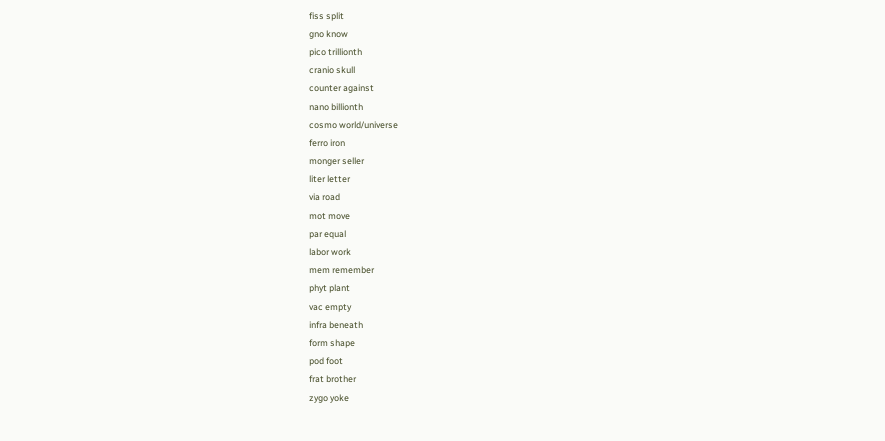fiss split
gno know
pico trillionth
cranio skull
counter against
nano billionth
cosmo world/universe
ferro iron
monger seller
liter letter
via road
mot move
par equal
labor work
mem remember
phyt plant
vac empty
infra beneath
form shape
pod foot
frat brother
zygo yoke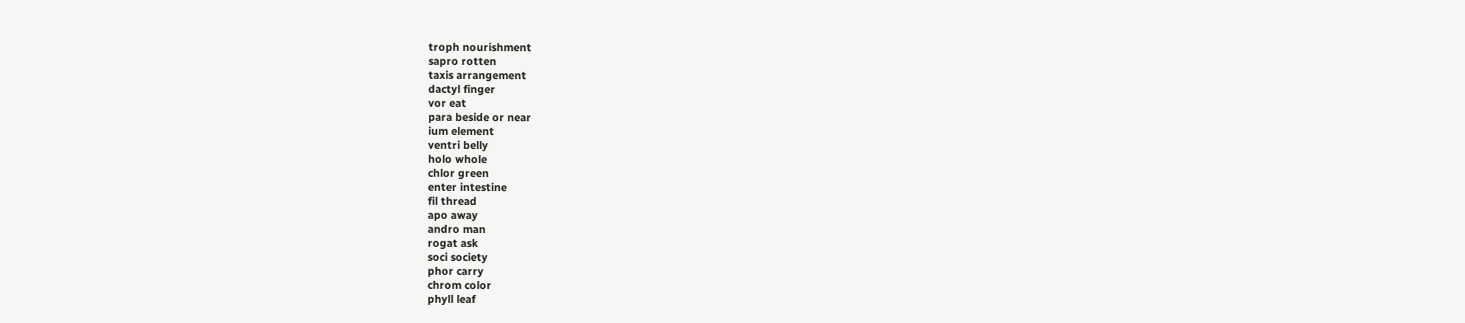troph nourishment
sapro rotten
taxis arrangement
dactyl finger
vor eat
para beside or near
ium element
ventri belly
holo whole
chlor green
enter intestine
fil thread
apo away
andro man
rogat ask
soci society
phor carry
chrom color
phyll leaf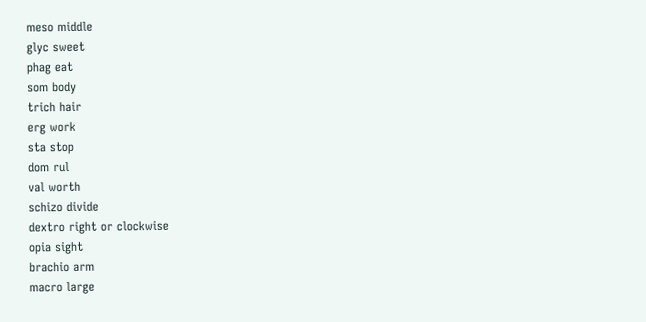meso middle
glyc sweet
phag eat
som body
trich hair
erg work
sta stop
dom rul
val worth
schizo divide
dextro right or clockwise
opia sight
brachio arm
macro large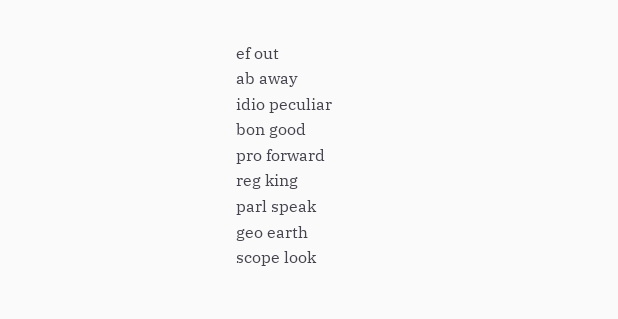ef out
ab away
idio peculiar
bon good
pro forward
reg king
parl speak
geo earth
scope look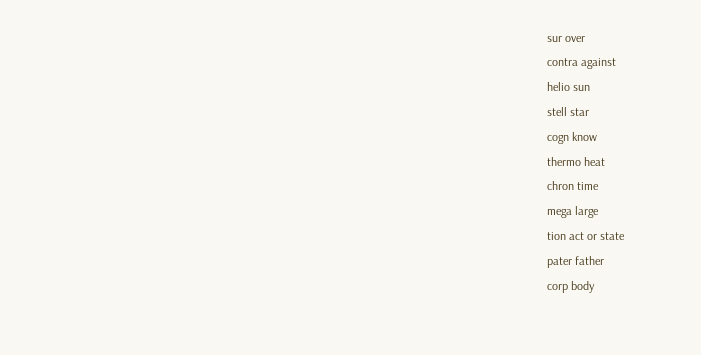sur over
contra against
helio sun
stell star
cogn know
thermo heat
chron time
mega large
tion act or state
pater father
corp body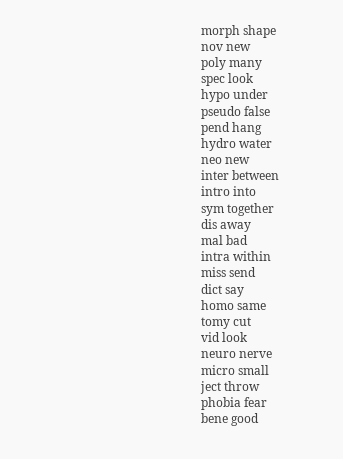morph shape
nov new
poly many
spec look
hypo under
pseudo false
pend hang
hydro water
neo new
inter between
intro into
sym together
dis away
mal bad
intra within
miss send
dict say
homo same
tomy cut
vid look
neuro nerve
micro small
ject throw
phobia fear
bene good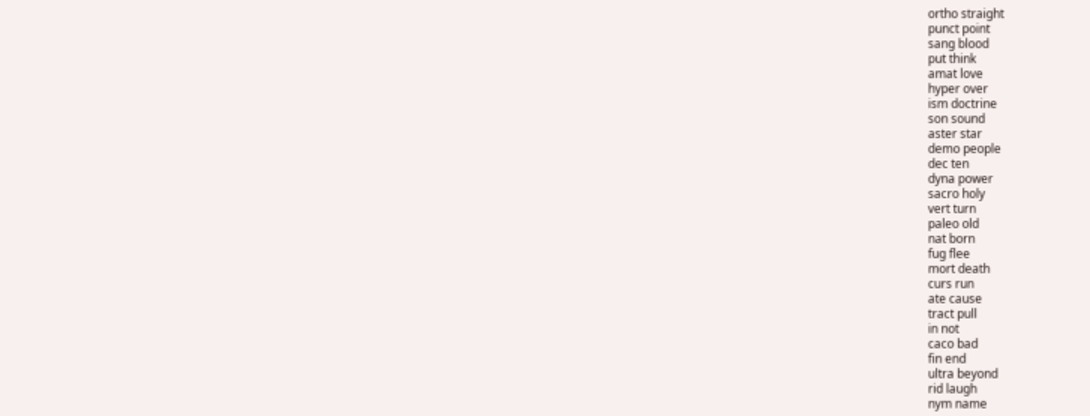ortho straight
punct point
sang blood
put think
amat love
hyper over
ism doctrine
son sound
aster star
demo people
dec ten
dyna power
sacro holy
vert turn
paleo old
nat born
fug flee
mort death
curs run
ate cause
tract pull
in not
caco bad
fin end
ultra beyond
rid laugh
nym name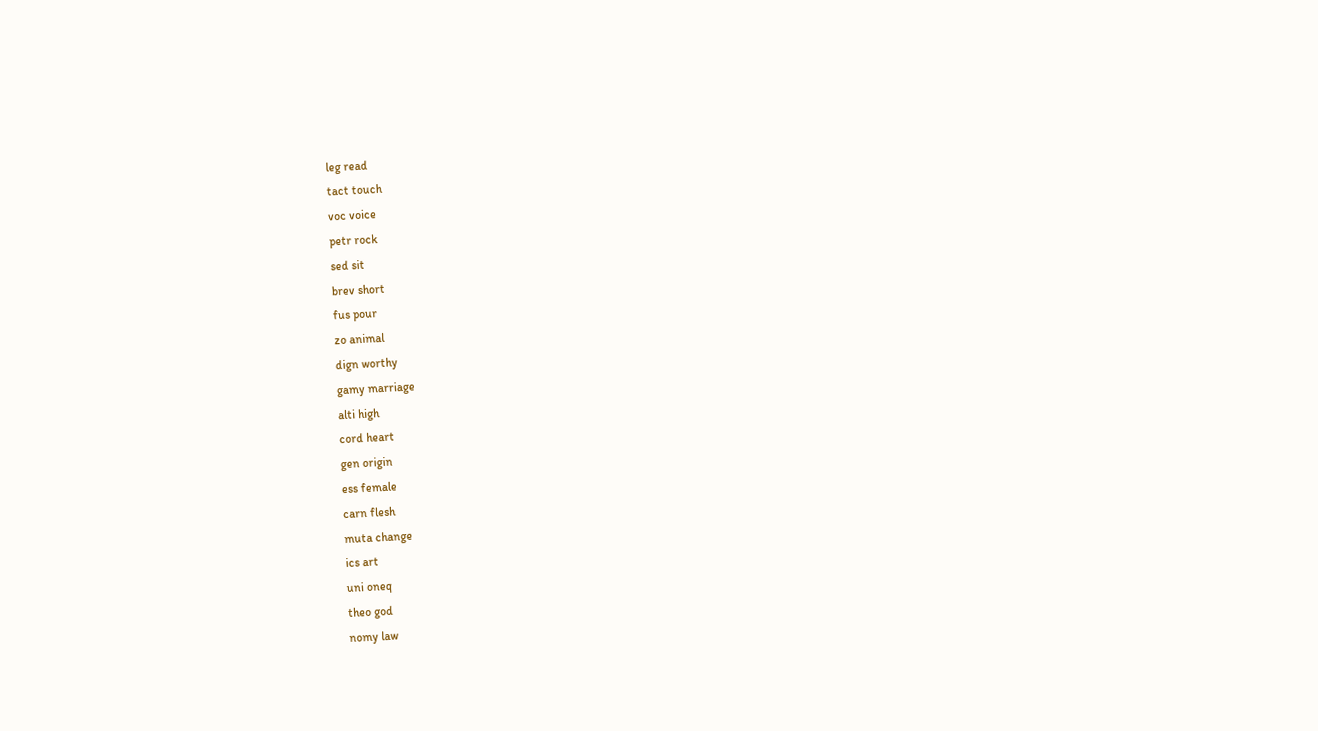leg read
tact touch
voc voice
petr rock
sed sit
brev short
fus pour
zo animal
dign worthy
gamy marriage
alti high
cord heart
gen origin
ess female
carn flesh
muta change
ics art
uni oneq
theo god
nomy law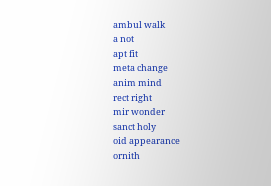ambul walk
a not
apt fit
meta change
anim mind
rect right
mir wonder
sanct holy
oid appearance
ornith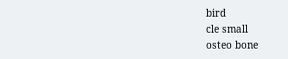bird
cle small
osteo bone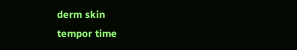derm skin
tempor time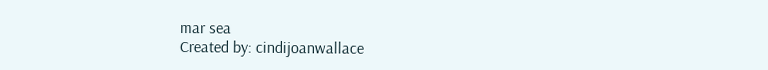mar sea
Created by: cindijoanwallace